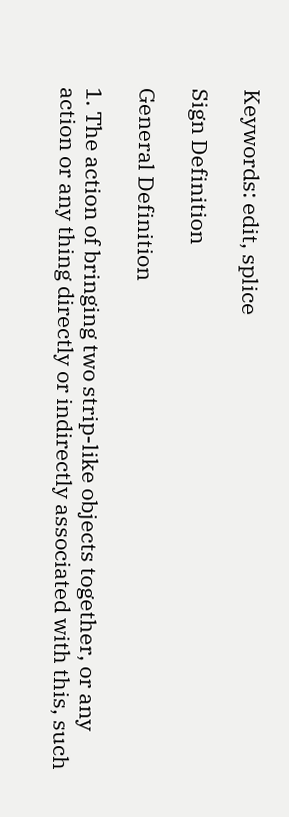Keywords: edit, splice

Sign Definition

General Definition

1. The action of bringing two strip-like objects together, or any action or any thing directly or indirectly associated with this, such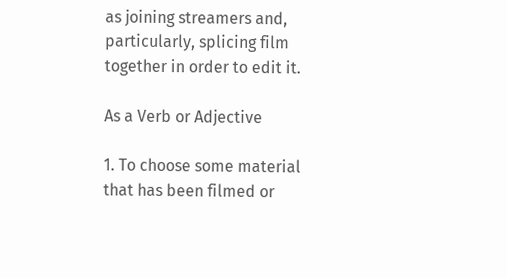as joining streamers and, particularly, splicing film together in order to edit it.

As a Verb or Adjective

1. To choose some material that has been filmed or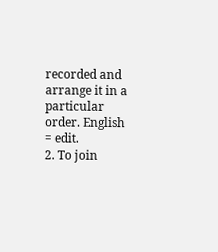recorded and arrange it in a particular order. English = edit.
2. To join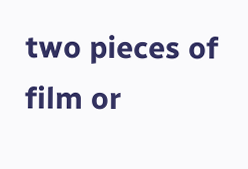two pieces of film or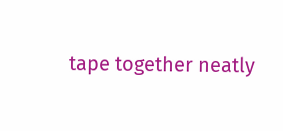tape together neatly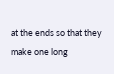at the ends so that they make one long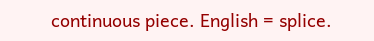continuous piece. English = splice.